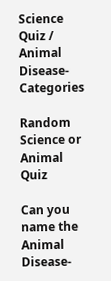Science Quiz / Animal Disease- Categories

Random Science or Animal Quiz

Can you name the Animal Disease-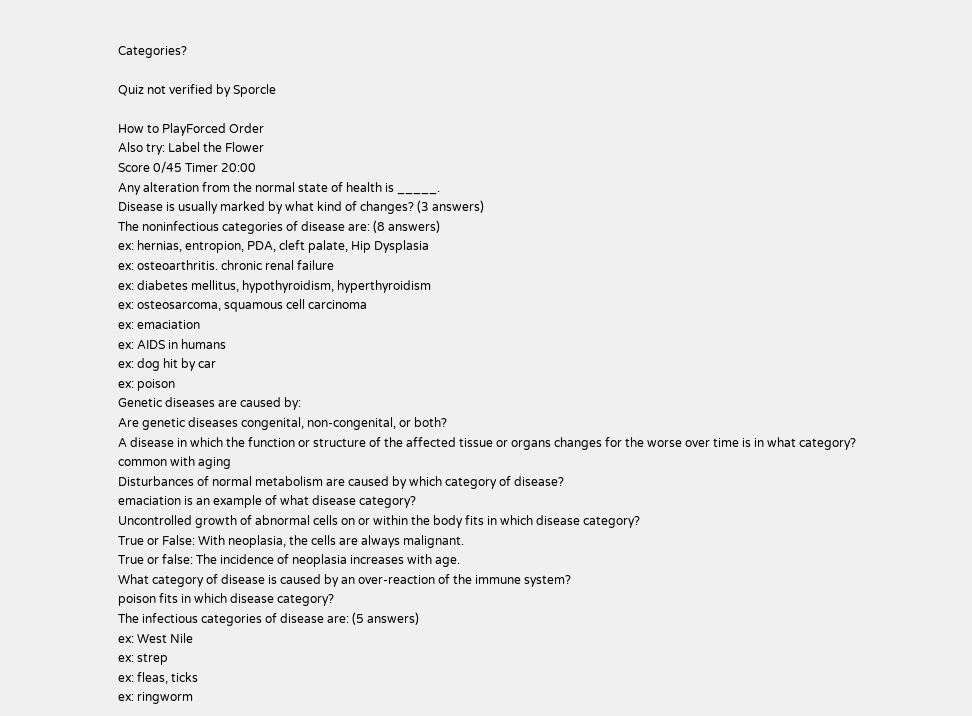Categories?

Quiz not verified by Sporcle

How to PlayForced Order
Also try: Label the Flower
Score 0/45 Timer 20:00
Any alteration from the normal state of health is _____.
Disease is usually marked by what kind of changes? (3 answers)
The noninfectious categories of disease are: (8 answers)
ex: hernias, entropion, PDA, cleft palate, Hip Dysplasia
ex: osteoarthritis. chronic renal failure
ex: diabetes mellitus, hypothyroidism, hyperthyroidism
ex: osteosarcoma, squamous cell carcinoma
ex: emaciation
ex: AIDS in humans
ex: dog hit by car
ex: poison
Genetic diseases are caused by:
Are genetic diseases congenital, non-congenital, or both?
A disease in which the function or structure of the affected tissue or organs changes for the worse over time is in what category?
common with aging
Disturbances of normal metabolism are caused by which category of disease?
emaciation is an example of what disease category?
Uncontrolled growth of abnormal cells on or within the body fits in which disease category?
True or False: With neoplasia, the cells are always malignant.
True or false: The incidence of neoplasia increases with age.
What category of disease is caused by an over-reaction of the immune system?
poison fits in which disease category?
The infectious categories of disease are: (5 answers)
ex: West Nile
ex: strep
ex: fleas, ticks
ex: ringworm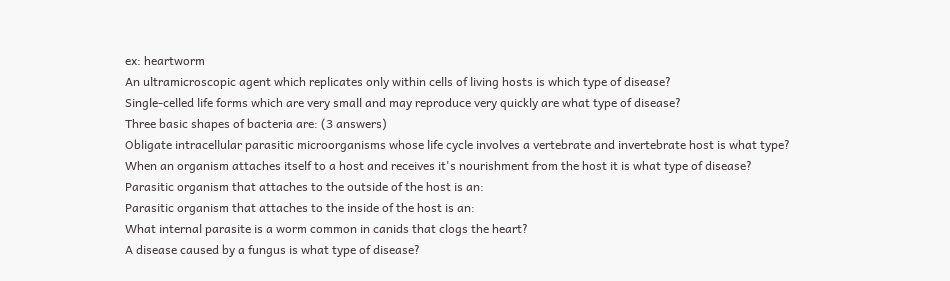ex: heartworm
An ultramicroscopic agent which replicates only within cells of living hosts is which type of disease?
Single-celled life forms which are very small and may reproduce very quickly are what type of disease?
Three basic shapes of bacteria are: (3 answers)
Obligate intracellular parasitic microorganisms whose life cycle involves a vertebrate and invertebrate host is what type?
When an organism attaches itself to a host and receives it's nourishment from the host it is what type of disease?
Parasitic organism that attaches to the outside of the host is an:
Parasitic organism that attaches to the inside of the host is an:
What internal parasite is a worm common in canids that clogs the heart?
A disease caused by a fungus is what type of disease?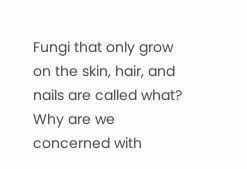Fungi that only grow on the skin, hair, and nails are called what?
Why are we concerned with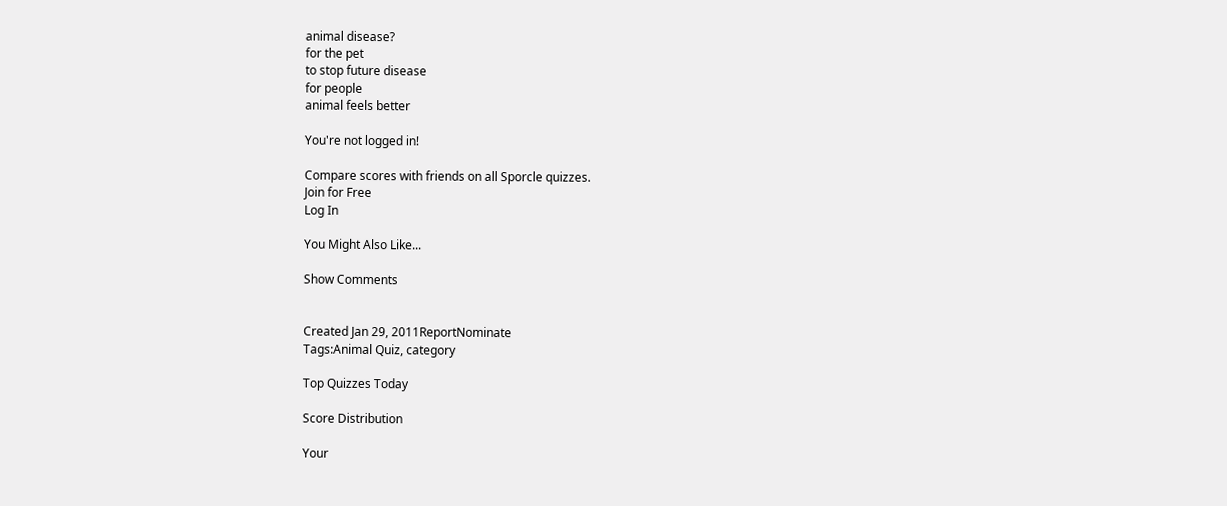animal disease?
for the pet
to stop future disease
for people
animal feels better

You're not logged in!

Compare scores with friends on all Sporcle quizzes.
Join for Free
Log In

You Might Also Like...

Show Comments


Created Jan 29, 2011ReportNominate
Tags:Animal Quiz, category

Top Quizzes Today

Score Distribution

Your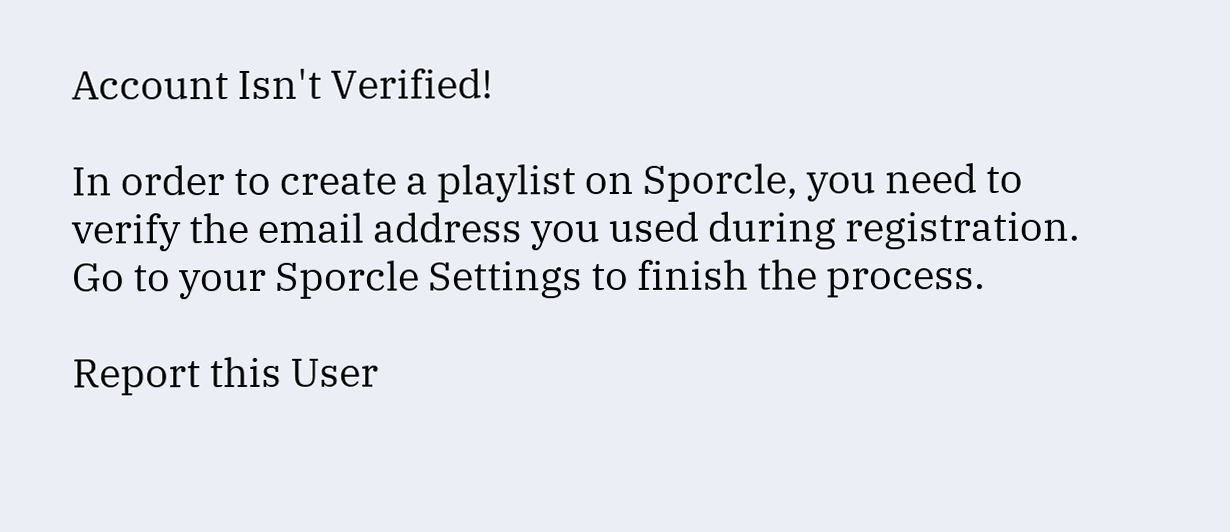Account Isn't Verified!

In order to create a playlist on Sporcle, you need to verify the email address you used during registration. Go to your Sporcle Settings to finish the process.

Report this User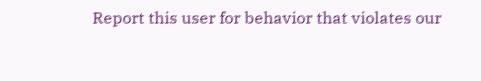Report this user for behavior that violates our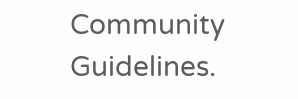Community Guidelines.